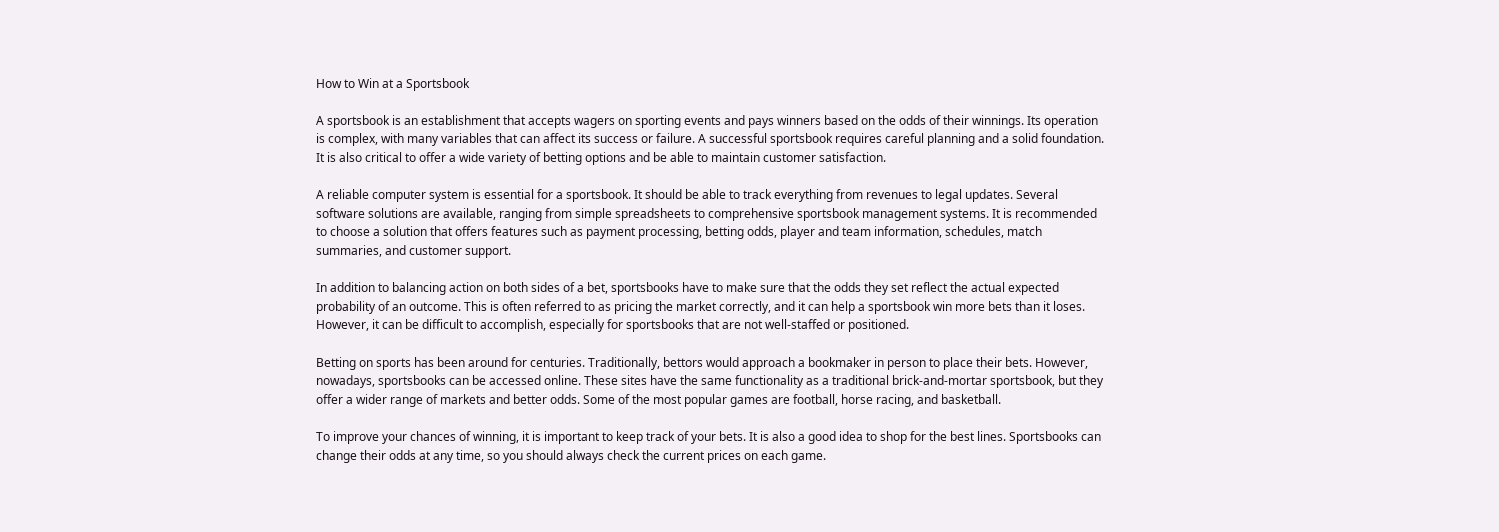How to Win at a Sportsbook

A sportsbook is an establishment that accepts wagers on sporting events and pays winners based on the odds of their winnings. Its operation is complex, with many variables that can affect its success or failure. A successful sportsbook requires careful planning and a solid foundation. It is also critical to offer a wide variety of betting options and be able to maintain customer satisfaction.

A reliable computer system is essential for a sportsbook. It should be able to track everything from revenues to legal updates. Several software solutions are available, ranging from simple spreadsheets to comprehensive sportsbook management systems. It is recommended to choose a solution that offers features such as payment processing, betting odds, player and team information, schedules, match summaries, and customer support.

In addition to balancing action on both sides of a bet, sportsbooks have to make sure that the odds they set reflect the actual expected probability of an outcome. This is often referred to as pricing the market correctly, and it can help a sportsbook win more bets than it loses. However, it can be difficult to accomplish, especially for sportsbooks that are not well-staffed or positioned.

Betting on sports has been around for centuries. Traditionally, bettors would approach a bookmaker in person to place their bets. However, nowadays, sportsbooks can be accessed online. These sites have the same functionality as a traditional brick-and-mortar sportsbook, but they offer a wider range of markets and better odds. Some of the most popular games are football, horse racing, and basketball.

To improve your chances of winning, it is important to keep track of your bets. It is also a good idea to shop for the best lines. Sportsbooks can change their odds at any time, so you should always check the current prices on each game.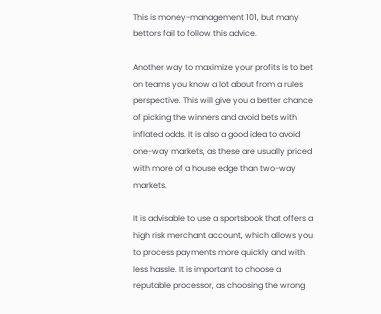This is money-management 101, but many bettors fail to follow this advice.

Another way to maximize your profits is to bet on teams you know a lot about from a rules perspective. This will give you a better chance of picking the winners and avoid bets with inflated odds. It is also a good idea to avoid one-way markets, as these are usually priced with more of a house edge than two-way markets.

It is advisable to use a sportsbook that offers a high risk merchant account, which allows you to process payments more quickly and with less hassle. It is important to choose a reputable processor, as choosing the wrong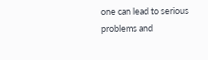one can lead to serious problems and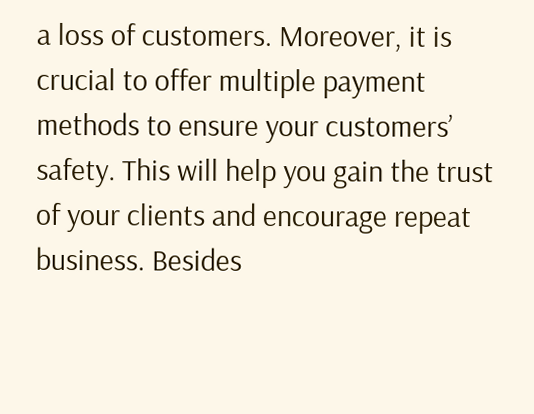a loss of customers. Moreover, it is crucial to offer multiple payment methods to ensure your customers’ safety. This will help you gain the trust of your clients and encourage repeat business. Besides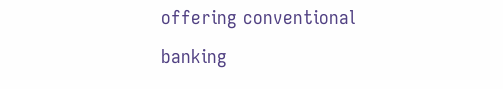offering conventional banking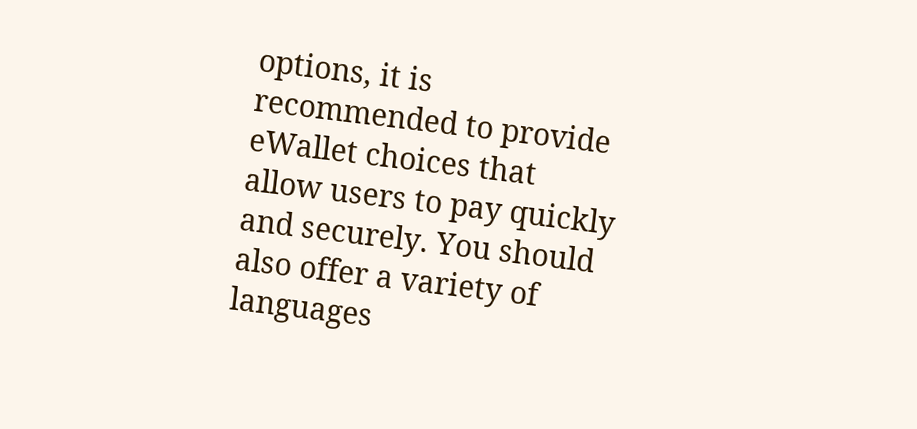options, it is recommended to provide eWallet choices that allow users to pay quickly and securely. You should also offer a variety of languages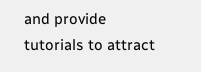and provide tutorials to attract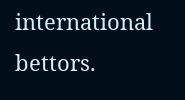international bettors.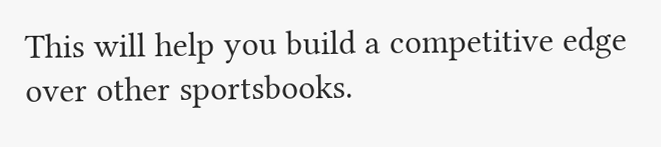This will help you build a competitive edge over other sportsbooks.